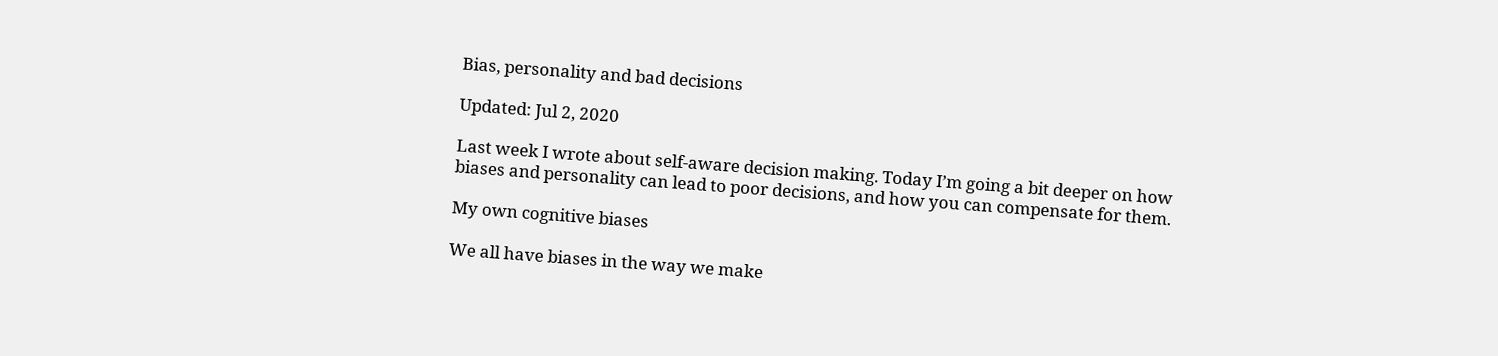Bias, personality and bad decisions

Updated: Jul 2, 2020

Last week I wrote about self-aware decision making. Today I’m going a bit deeper on how biases and personality can lead to poor decisions, and how you can compensate for them.

My own cognitive biases

We all have biases in the way we make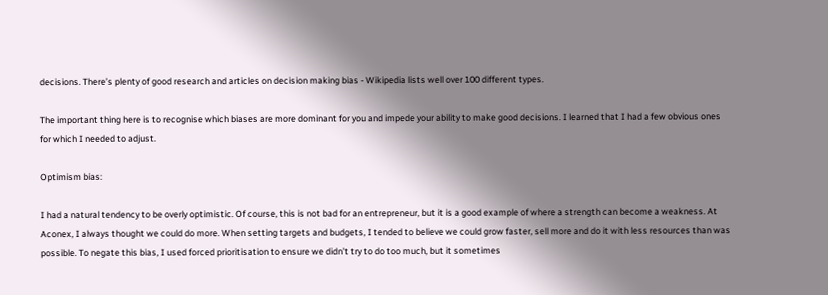decisions. There’s plenty of good research and articles on decision making bias - Wikipedia lists well over 100 different types.

The important thing here is to recognise which biases are more dominant for you and impede your ability to make good decisions. I learned that I had a few obvious ones for which I needed to adjust.

Optimism bias:

I had a natural tendency to be overly optimistic. Of course, this is not bad for an entrepreneur, but it is a good example of where a strength can become a weakness. At Aconex, I always thought we could do more. When setting targets and budgets, I tended to believe we could grow faster, sell more and do it with less resources than was possible. To negate this bias, I used forced prioritisation to ensure we didn’t try to do too much, but it sometimes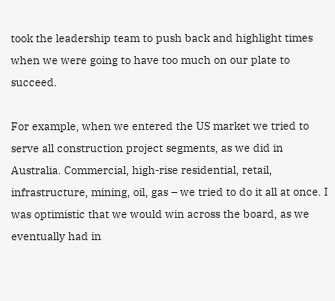took the leadership team to push back and highlight times when we were going to have too much on our plate to succeed.

For example, when we entered the US market we tried to serve all construction project segments, as we did in Australia. Commercial, high-rise residential, retail, infrastructure, mining, oil, gas – we tried to do it all at once. I was optimistic that we would win across the board, as we eventually had in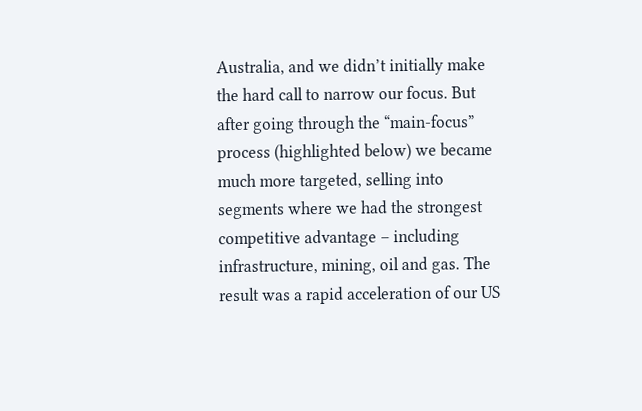Australia, and we didn’t initially make the hard call to narrow our focus. But after going through the “main-focus” process (highlighted below) we became much more targeted, selling into segments where we had the strongest competitive advantage – including infrastructure, mining, oil and gas. The result was a rapid acceleration of our US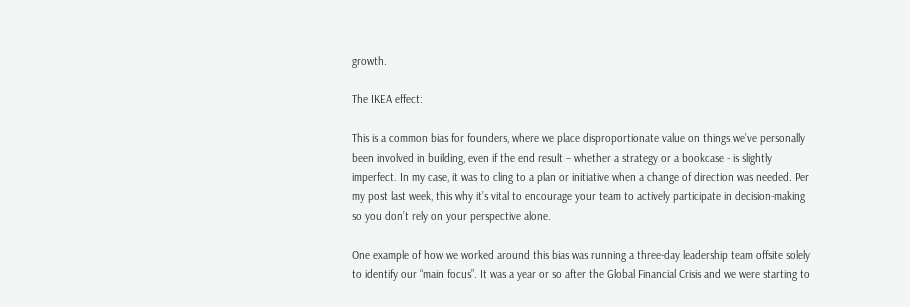growth.

The IKEA effect:

This is a common bias for founders, where we place disproportionate value on things we’ve personally been involved in building, even if the end result – whether a strategy or a bookcase - is slightly imperfect. In my case, it was to cling to a plan or initiative when a change of direction was needed. Per my post last week, this why it’s vital to encourage your team to actively participate in decision-making so you don’t rely on your perspective alone.

One example of how we worked around this bias was running a three-day leadership team offsite solely to identify our “main focus”. It was a year or so after the Global Financial Crisis and we were starting to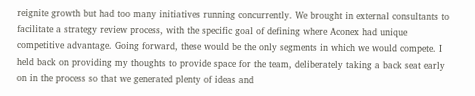reignite growth but had too many initiatives running concurrently. We brought in external consultants to facilitate a strategy review process, with the specific goal of defining where Aconex had unique competitive advantage. Going forward, these would be the only segments in which we would compete. I held back on providing my thoughts to provide space for the team, deliberately taking a back seat early on in the process so that we generated plenty of ideas and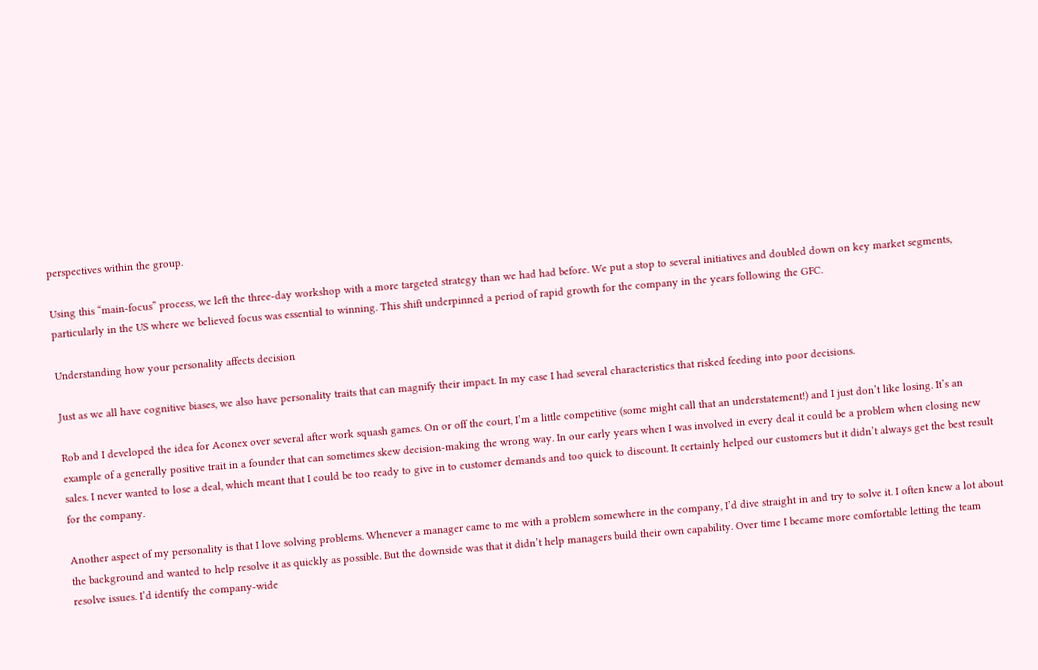perspectives within the group.

Using this “main-focus” process, we left the three-day workshop with a more targeted strategy than we had had before. We put a stop to several initiatives and doubled down on key market segments, particularly in the US where we believed focus was essential to winning. This shift underpinned a period of rapid growth for the company in the years following the GFC.

Understanding how your personality affects decision

Just as we all have cognitive biases, we also have personality traits that can magnify their impact. In my case I had several characteristics that risked feeding into poor decisions.

Rob and I developed the idea for Aconex over several after work squash games. On or off the court, I’m a little competitive (some might call that an understatement!) and I just don’t like losing. It’s an example of a generally positive trait in a founder that can sometimes skew decision-making the wrong way. In our early years when I was involved in every deal it could be a problem when closing new sales. I never wanted to lose a deal, which meant that I could be too ready to give in to customer demands and too quick to discount. It certainly helped our customers but it didn’t always get the best result for the company.

Another aspect of my personality is that I love solving problems. Whenever a manager came to me with a problem somewhere in the company, I’d dive straight in and try to solve it. I often knew a lot about the background and wanted to help resolve it as quickly as possible. But the downside was that it didn’t help managers build their own capability. Over time I became more comfortable letting the team resolve issues. I’d identify the company-wide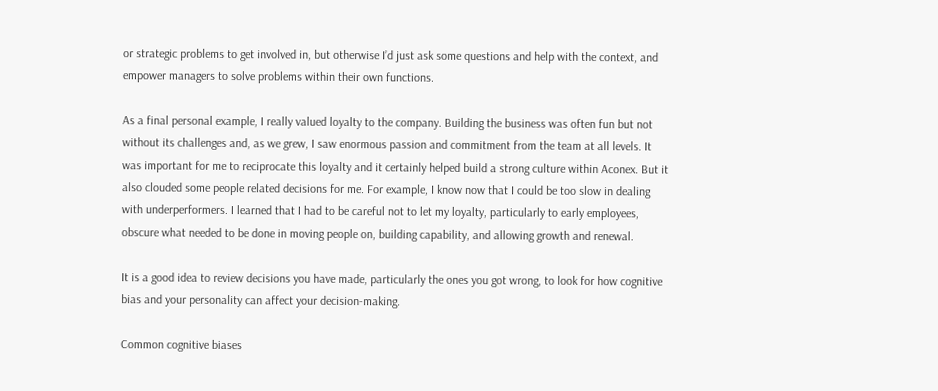or strategic problems to get involved in, but otherwise I’d just ask some questions and help with the context, and empower managers to solve problems within their own functions.

As a final personal example, I really valued loyalty to the company. Building the business was often fun but not without its challenges and, as we grew, I saw enormous passion and commitment from the team at all levels. It was important for me to reciprocate this loyalty and it certainly helped build a strong culture within Aconex. But it also clouded some people related decisions for me. For example, I know now that I could be too slow in dealing with underperformers. I learned that I had to be careful not to let my loyalty, particularly to early employees, obscure what needed to be done in moving people on, building capability, and allowing growth and renewal.

It is a good idea to review decisions you have made, particularly the ones you got wrong, to look for how cognitive bias and your personality can affect your decision-making.

Common cognitive biases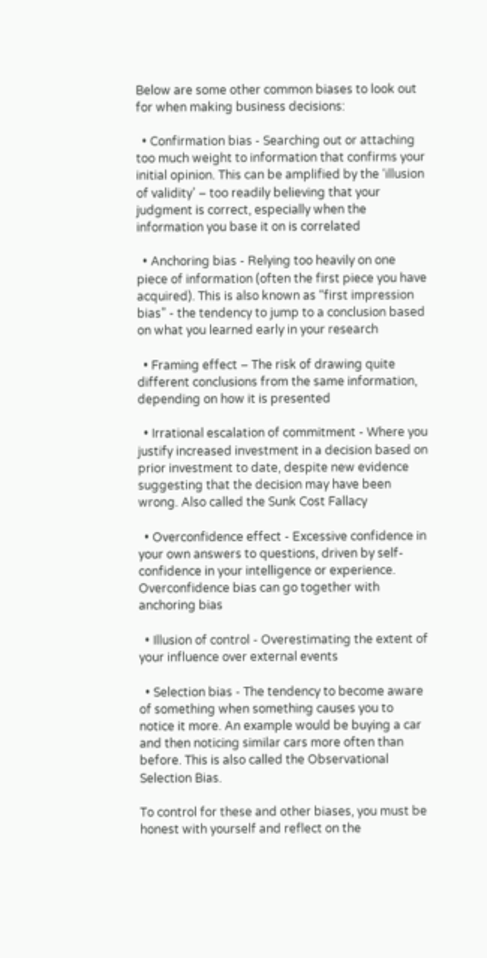Below are some other common biases to look out for when making business decisions:

  • Confirmation bias - Searching out or attaching too much weight to information that confirms your initial opinion. This can be amplified by the ‘illusion of validity’ – too readily believing that your judgment is correct, especially when the information you base it on is correlated

  • Anchoring bias - Relying too heavily on one piece of information (often the first piece you have acquired). This is also known as “first impression bias” - the tendency to jump to a conclusion based on what you learned early in your research

  • Framing effect – The risk of drawing quite different conclusions from the same information, depending on how it is presented

  • Irrational escalation of commitment - Where you justify increased investment in a decision based on prior investment to date, despite new evidence suggesting that the decision may have been wrong. Also called the Sunk Cost Fallacy

  • Overconfidence effect - Excessive confidence in your own answers to questions, driven by self-confidence in your intelligence or experience. Overconfidence bias can go together with anchoring bias

  • Illusion of control - Overestimating the extent of your influence over external events

  • Selection bias - The tendency to become aware of something when something causes you to notice it more. An example would be buying a car and then noticing similar cars more often than before. This is also called the Observational Selection Bias.

To control for these and other biases, you must be honest with yourself and reflect on the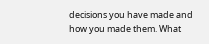decisions you have made and how you made them. What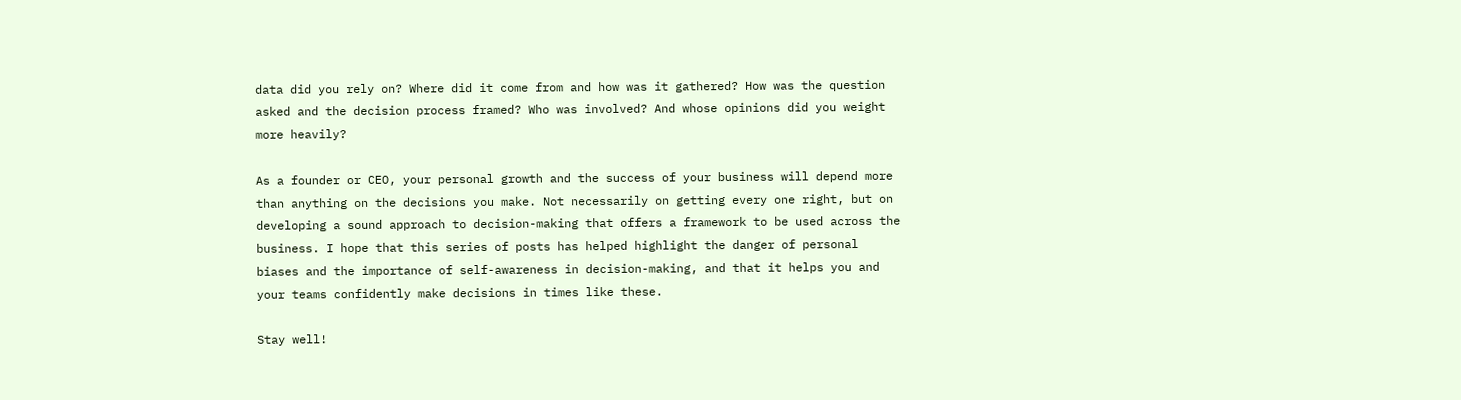data did you rely on? Where did it come from and how was it gathered? How was the question asked and the decision process framed? Who was involved? And whose opinions did you weight more heavily?

As a founder or CEO, your personal growth and the success of your business will depend more than anything on the decisions you make. Not necessarily on getting every one right, but on developing a sound approach to decision-making that offers a framework to be used across the business. I hope that this series of posts has helped highlight the danger of personal biases and the importance of self-awareness in decision-making, and that it helps you and your teams confidently make decisions in times like these.

Stay well!